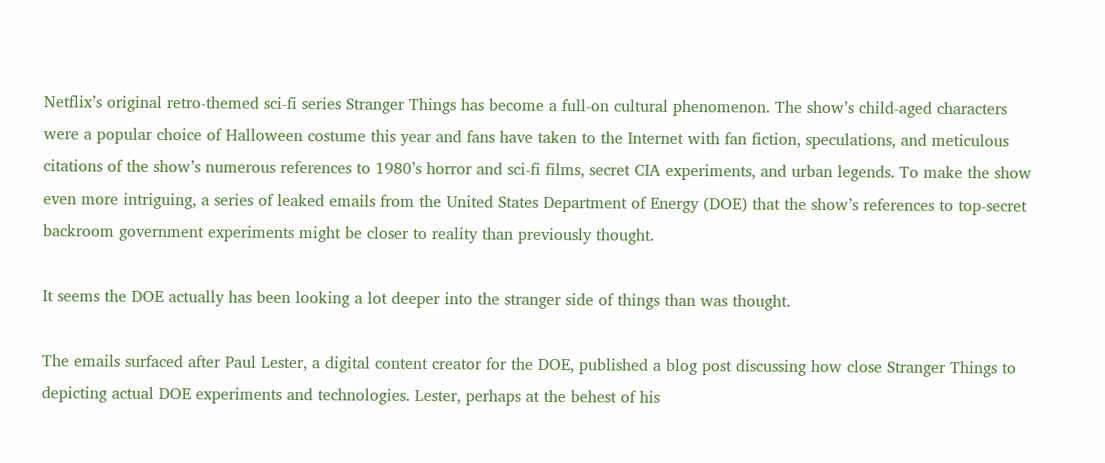Netflix’s original retro-themed sci-fi series Stranger Things has become a full-on cultural phenomenon. The show’s child-aged characters were a popular choice of Halloween costume this year and fans have taken to the Internet with fan fiction, speculations, and meticulous citations of the show’s numerous references to 1980’s horror and sci-fi films, secret CIA experiments, and urban legends. To make the show even more intriguing, a series of leaked emails from the United States Department of Energy (DOE) that the show’s references to top-secret backroom government experiments might be closer to reality than previously thought.

It seems the DOE actually has been looking a lot deeper into the stranger side of things than was thought.

The emails surfaced after Paul Lester, a digital content creator for the DOE, published a blog post discussing how close Stranger Things to depicting actual DOE experiments and technologies. Lester, perhaps at the behest of his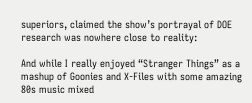superiors, claimed the show’s portrayal of DOE research was nowhere close to reality:

And while I really enjoyed “Stranger Things” as a mashup of Goonies and X-Files with some amazing 80s music mixed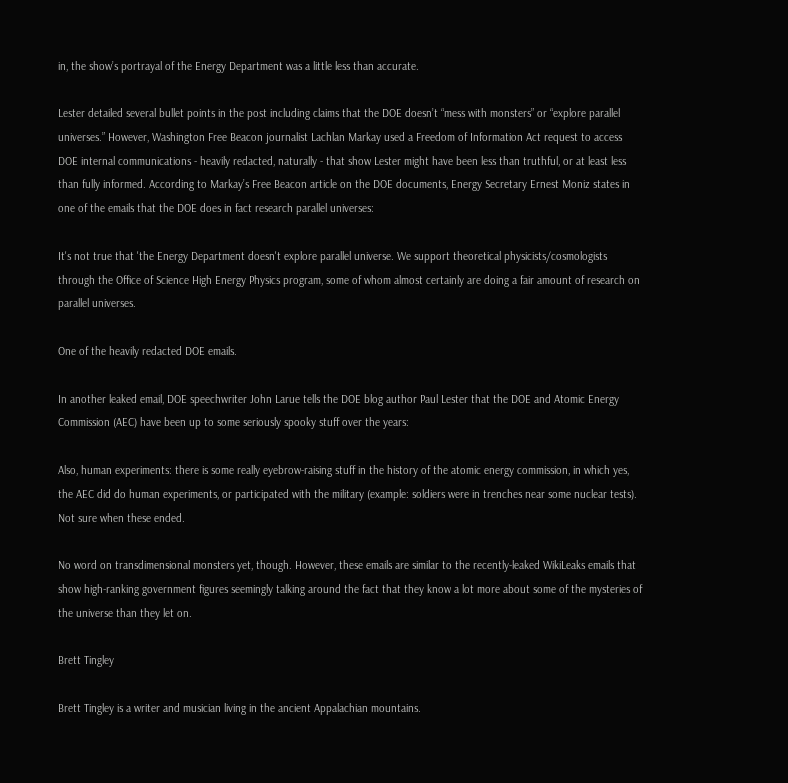in, the show’s portrayal of the Energy Department was a little less than accurate.

Lester detailed several bullet points in the post including claims that the DOE doesn’t “mess with monsters” or “explore parallel universes.” However, Washington Free Beacon journalist Lachlan Markay used a Freedom of Information Act request to access DOE internal communications - heavily redacted, naturally - that show Lester might have been less than truthful, or at least less than fully informed. According to Markay’s Free Beacon article on the DOE documents, Energy Secretary Ernest Moniz states in one of the emails that the DOE does in fact research parallel universes:

It's not true that 'the Energy Department doesn't explore parallel universe. We support theoretical physicists/cosmologists through the Office of Science High Energy Physics program, some of whom almost certainly are doing a fair amount of research on parallel universes.

One of the heavily redacted DOE emails.

In another leaked email, DOE speechwriter John Larue tells the DOE blog author Paul Lester that the DOE and Atomic Energy Commission (AEC) have been up to some seriously spooky stuff over the years:

Also, human experiments: there is some really eyebrow-raising stuff in the history of the atomic energy commission, in which yes, the AEC did do human experiments, or participated with the military (example: soldiers were in trenches near some nuclear tests). Not sure when these ended.

No word on transdimensional monsters yet, though. However, these emails are similar to the recently-leaked WikiLeaks emails that show high-ranking government figures seemingly talking around the fact that they know a lot more about some of the mysteries of the universe than they let on.

Brett Tingley

Brett Tingley is a writer and musician living in the ancient Appalachian mountains.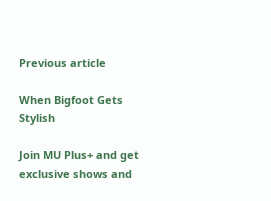Previous article

When Bigfoot Gets Stylish

Join MU Plus+ and get exclusive shows and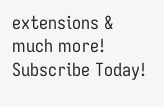extensions & much more! Subscribe Today!